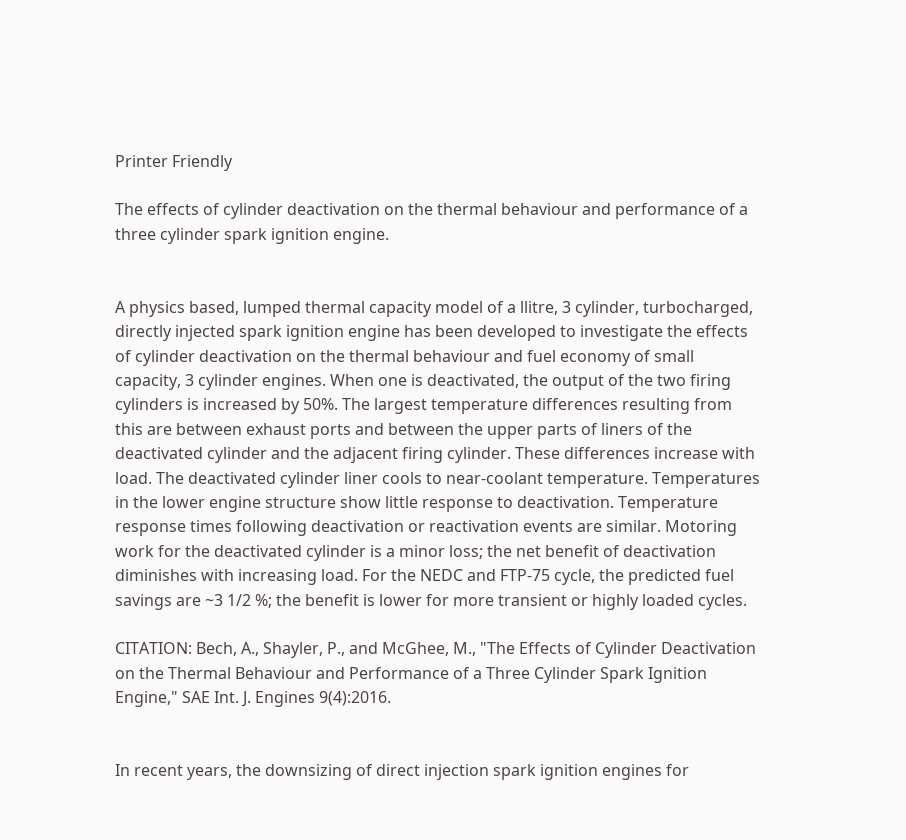Printer Friendly

The effects of cylinder deactivation on the thermal behaviour and performance of a three cylinder spark ignition engine.


A physics based, lumped thermal capacity model of a llitre, 3 cylinder, turbocharged, directly injected spark ignition engine has been developed to investigate the effects of cylinder deactivation on the thermal behaviour and fuel economy of small capacity, 3 cylinder engines. When one is deactivated, the output of the two firing cylinders is increased by 50%. The largest temperature differences resulting from this are between exhaust ports and between the upper parts of liners of the deactivated cylinder and the adjacent firing cylinder. These differences increase with load. The deactivated cylinder liner cools to near-coolant temperature. Temperatures in the lower engine structure show little response to deactivation. Temperature response times following deactivation or reactivation events are similar. Motoring work for the deactivated cylinder is a minor loss; the net benefit of deactivation diminishes with increasing load. For the NEDC and FTP-75 cycle, the predicted fuel savings are ~3 1/2 %; the benefit is lower for more transient or highly loaded cycles.

CITATION: Bech, A., Shayler, P., and McGhee, M., "The Effects of Cylinder Deactivation on the Thermal Behaviour and Performance of a Three Cylinder Spark Ignition Engine," SAE Int. J. Engines 9(4):2016.


In recent years, the downsizing of direct injection spark ignition engines for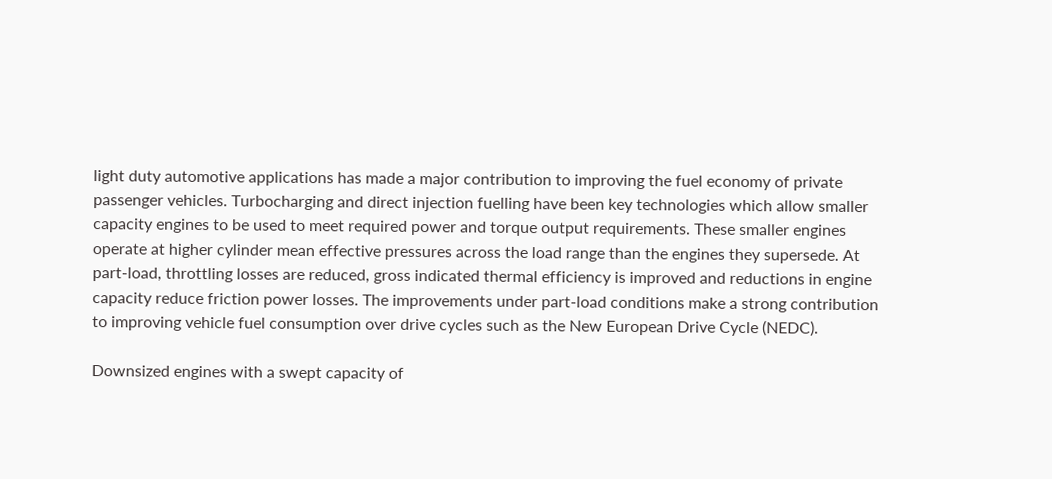light duty automotive applications has made a major contribution to improving the fuel economy of private passenger vehicles. Turbocharging and direct injection fuelling have been key technologies which allow smaller capacity engines to be used to meet required power and torque output requirements. These smaller engines operate at higher cylinder mean effective pressures across the load range than the engines they supersede. At part-load, throttling losses are reduced, gross indicated thermal efficiency is improved and reductions in engine capacity reduce friction power losses. The improvements under part-load conditions make a strong contribution to improving vehicle fuel consumption over drive cycles such as the New European Drive Cycle (NEDC).

Downsized engines with a swept capacity of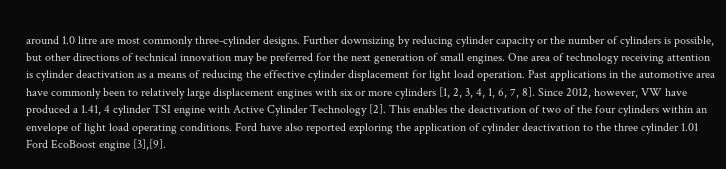around 1.0 litre are most commonly three-cylinder designs. Further downsizing by reducing cylinder capacity or the number of cylinders is possible, but other directions of technical innovation may be preferred for the next generation of small engines. One area of technology receiving attention is cylinder deactivation as a means of reducing the effective cylinder displacement for light load operation. Past applications in the automotive area have commonly been to relatively large displacement engines with six or more cylinders [1, 2, 3, 4, 1, 6, 7, 8]. Since 2012, however, VW have produced a 1.41, 4 cylinder TSI engine with Active Cylinder Technology [2]. This enables the deactivation of two of the four cylinders within an envelope of light load operating conditions. Ford have also reported exploring the application of cylinder deactivation to the three cylinder 1.01 Ford EcoBoost engine [3],[9].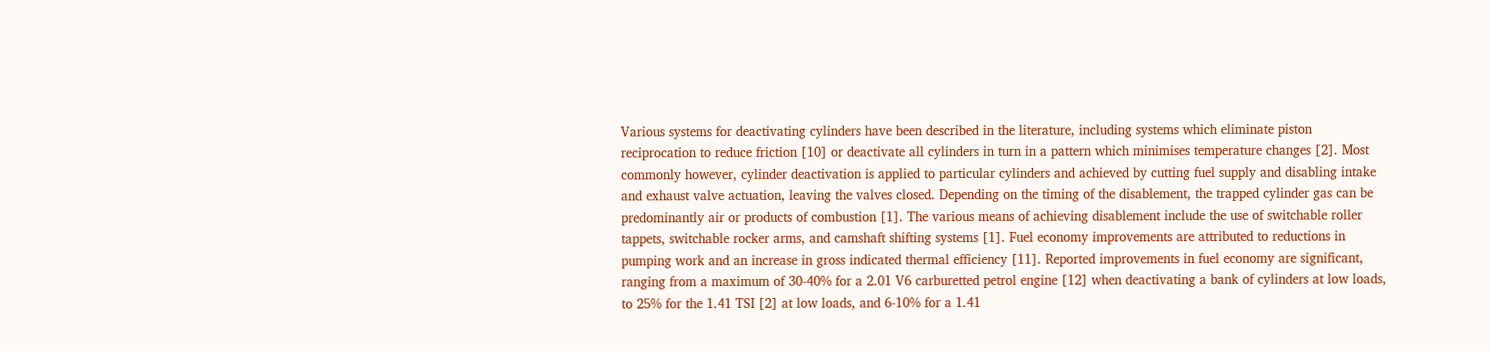Various systems for deactivating cylinders have been described in the literature, including systems which eliminate piston reciprocation to reduce friction [10] or deactivate all cylinders in turn in a pattern which minimises temperature changes [2]. Most commonly however, cylinder deactivation is applied to particular cylinders and achieved by cutting fuel supply and disabling intake and exhaust valve actuation, leaving the valves closed. Depending on the timing of the disablement, the trapped cylinder gas can be predominantly air or products of combustion [1]. The various means of achieving disablement include the use of switchable roller tappets, switchable rocker arms, and camshaft shifting systems [1]. Fuel economy improvements are attributed to reductions in pumping work and an increase in gross indicated thermal efficiency [11]. Reported improvements in fuel economy are significant, ranging from a maximum of 30-40% for a 2.01 V6 carburetted petrol engine [12] when deactivating a bank of cylinders at low loads, to 25% for the 1.41 TSI [2] at low loads, and 6-10% for a 1.41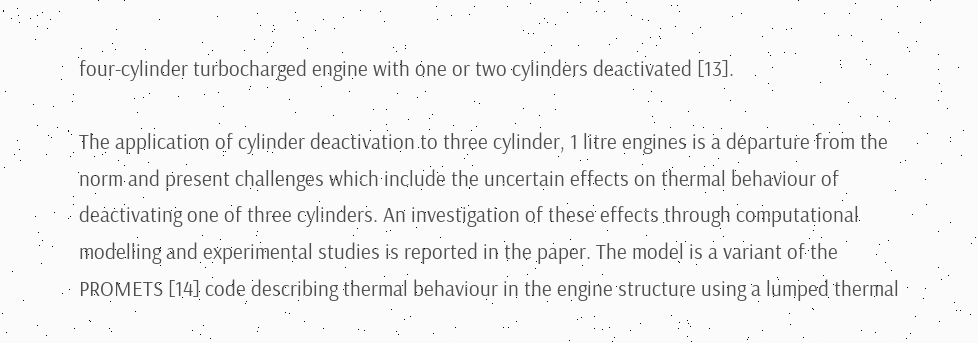four-cylinder turbocharged engine with one or two cylinders deactivated [13].

The application of cylinder deactivation to three cylinder, 1 litre engines is a departure from the norm and present challenges which include the uncertain effects on thermal behaviour of deactivating one of three cylinders. An investigation of these effects through computational modelling and experimental studies is reported in the paper. The model is a variant of the PROMETS [14] code describing thermal behaviour in the engine structure using a lumped thermal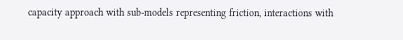capacity approach with sub-models representing friction, interactions with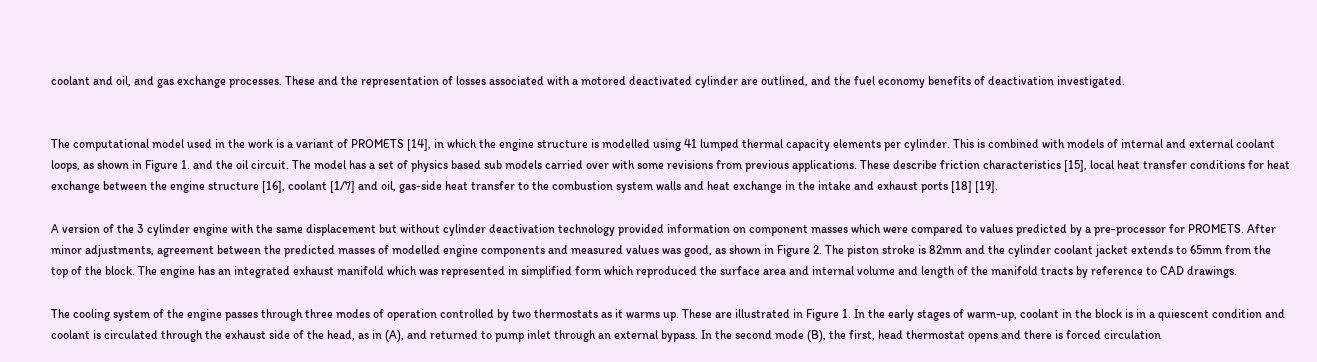coolant and oil, and gas exchange processes. These and the representation of losses associated with a motored deactivated cylinder are outlined, and the fuel economy benefits of deactivation investigated.


The computational model used in the work is a variant of PROMETS [14], in which the engine structure is modelled using 41 lumped thermal capacity elements per cylinder. This is combined with models of internal and external coolant loops, as shown in Figure 1. and the oil circuit. The model has a set of physics based sub models carried over with some revisions from previous applications. These describe friction characteristics [15], local heat transfer conditions for heat exchange between the engine structure [16], coolant [1/7] and oil, gas-side heat transfer to the combustion system walls and heat exchange in the intake and exhaust ports [18] [19].

A version of the 3 cylinder engine with the same displacement but without cylinder deactivation technology provided information on component masses which were compared to values predicted by a pre-processor for PROMETS. After minor adjustments, agreement between the predicted masses of modelled engine components and measured values was good, as shown in Figure 2. The piston stroke is 82mm and the cylinder coolant jacket extends to 65mm from the top of the block. The engine has an integrated exhaust manifold which was represented in simplified form which reproduced the surface area and internal volume and length of the manifold tracts by reference to CAD drawings.

The cooling system of the engine passes through three modes of operation controlled by two thermostats as it warms up. These are illustrated in Figure 1. In the early stages of warm-up, coolant in the block is in a quiescent condition and coolant is circulated through the exhaust side of the head, as in (A), and returned to pump inlet through an external bypass. In the second mode (B), the first, head thermostat opens and there is forced circulation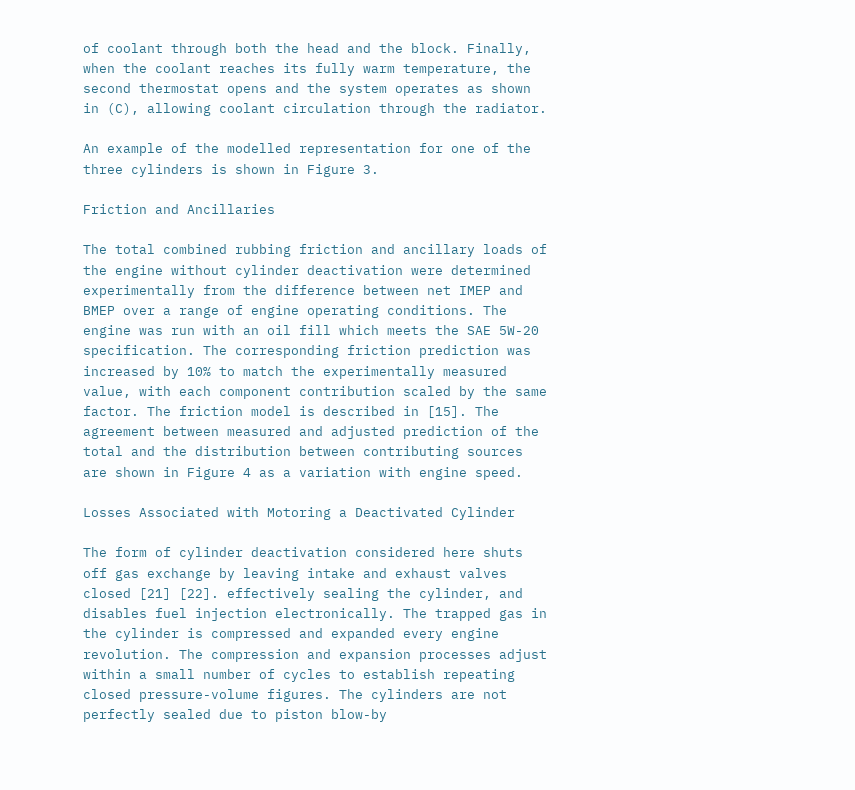of coolant through both the head and the block. Finally, when the coolant reaches its fully warm temperature, the second thermostat opens and the system operates as shown in (C), allowing coolant circulation through the radiator.

An example of the modelled representation for one of the three cylinders is shown in Figure 3.

Friction and Ancillaries

The total combined rubbing friction and ancillary loads of the engine without cylinder deactivation were determined experimentally from the difference between net IMEP and BMEP over a range of engine operating conditions. The engine was run with an oil fill which meets the SAE 5W-20 specification. The corresponding friction prediction was increased by 10% to match the experimentally measured value, with each component contribution scaled by the same factor. The friction model is described in [15]. The agreement between measured and adjusted prediction of the total and the distribution between contributing sources are shown in Figure 4 as a variation with engine speed.

Losses Associated with Motoring a Deactivated Cylinder

The form of cylinder deactivation considered here shuts off gas exchange by leaving intake and exhaust valves closed [21] [22]. effectively sealing the cylinder, and disables fuel injection electronically. The trapped gas in the cylinder is compressed and expanded every engine revolution. The compression and expansion processes adjust within a small number of cycles to establish repeating closed pressure-volume figures. The cylinders are not perfectly sealed due to piston blow-by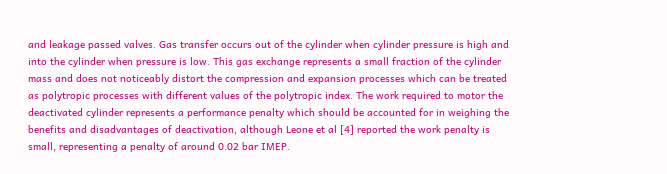and leakage passed valves. Gas transfer occurs out of the cylinder when cylinder pressure is high and into the cylinder when pressure is low. This gas exchange represents a small fraction of the cylinder mass and does not noticeably distort the compression and expansion processes which can be treated as polytropic processes with different values of the polytropic index. The work required to motor the deactivated cylinder represents a performance penalty which should be accounted for in weighing the benefits and disadvantages of deactivation, although Leone et al [4] reported the work penalty is small, representing a penalty of around 0.02 bar IMEP.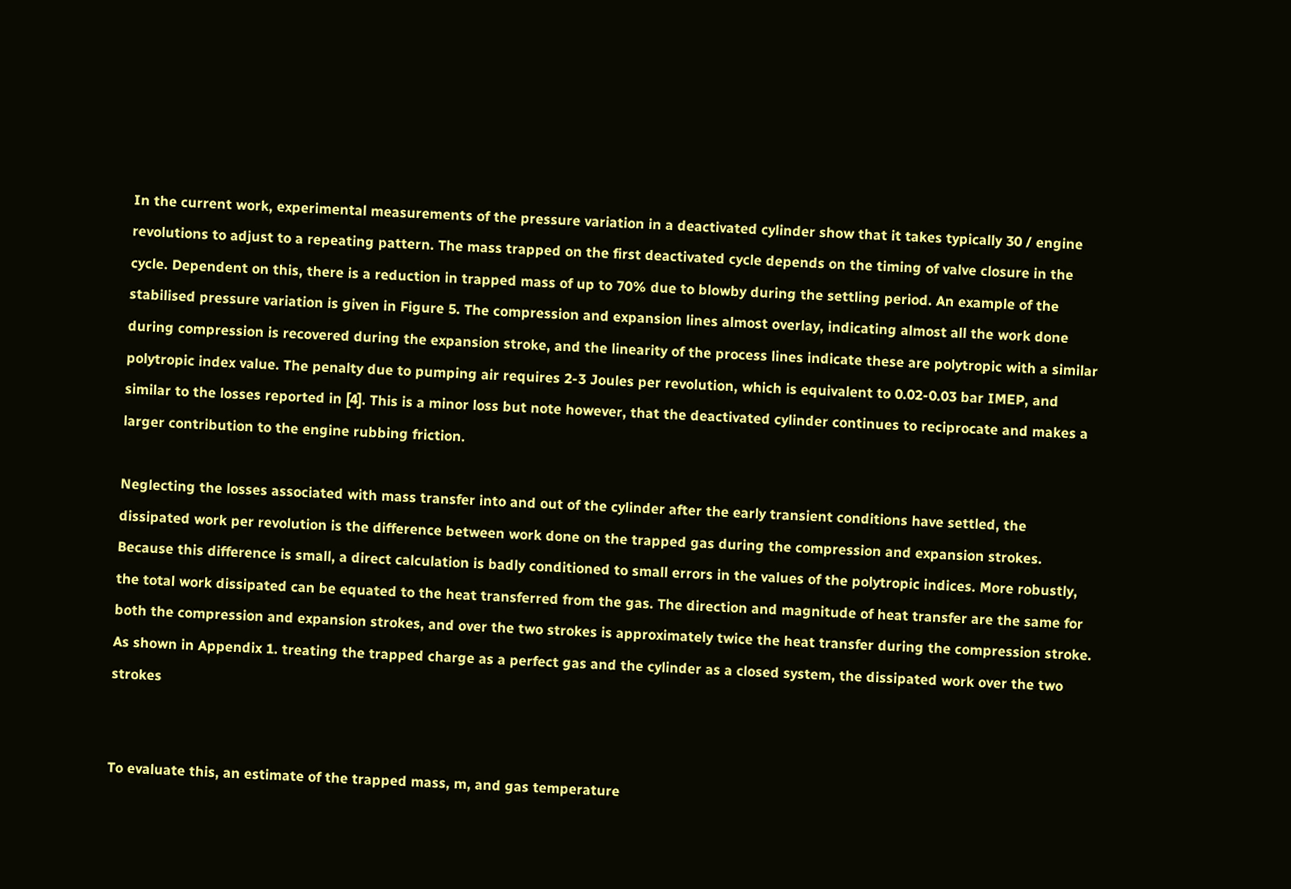In the current work, experimental measurements of the pressure variation in a deactivated cylinder show that it takes typically 30 / engine revolutions to adjust to a repeating pattern. The mass trapped on the first deactivated cycle depends on the timing of valve closure in the cycle. Dependent on this, there is a reduction in trapped mass of up to 70% due to blowby during the settling period. An example of the stabilised pressure variation is given in Figure 5. The compression and expansion lines almost overlay, indicating almost all the work done during compression is recovered during the expansion stroke, and the linearity of the process lines indicate these are polytropic with a similar polytropic index value. The penalty due to pumping air requires 2-3 Joules per revolution, which is equivalent to 0.02-0.03 bar IMEP, and similar to the losses reported in [4]. This is a minor loss but note however, that the deactivated cylinder continues to reciprocate and makes a larger contribution to the engine rubbing friction.

Neglecting the losses associated with mass transfer into and out of the cylinder after the early transient conditions have settled, the dissipated work per revolution is the difference between work done on the trapped gas during the compression and expansion strokes. Because this difference is small, a direct calculation is badly conditioned to small errors in the values of the polytropic indices. More robustly, the total work dissipated can be equated to the heat transferred from the gas. The direction and magnitude of heat transfer are the same for both the compression and expansion strokes, and over the two strokes is approximately twice the heat transfer during the compression stroke. As shown in Appendix 1. treating the trapped charge as a perfect gas and the cylinder as a closed system, the dissipated work over the two strokes


To evaluate this, an estimate of the trapped mass, m, and gas temperature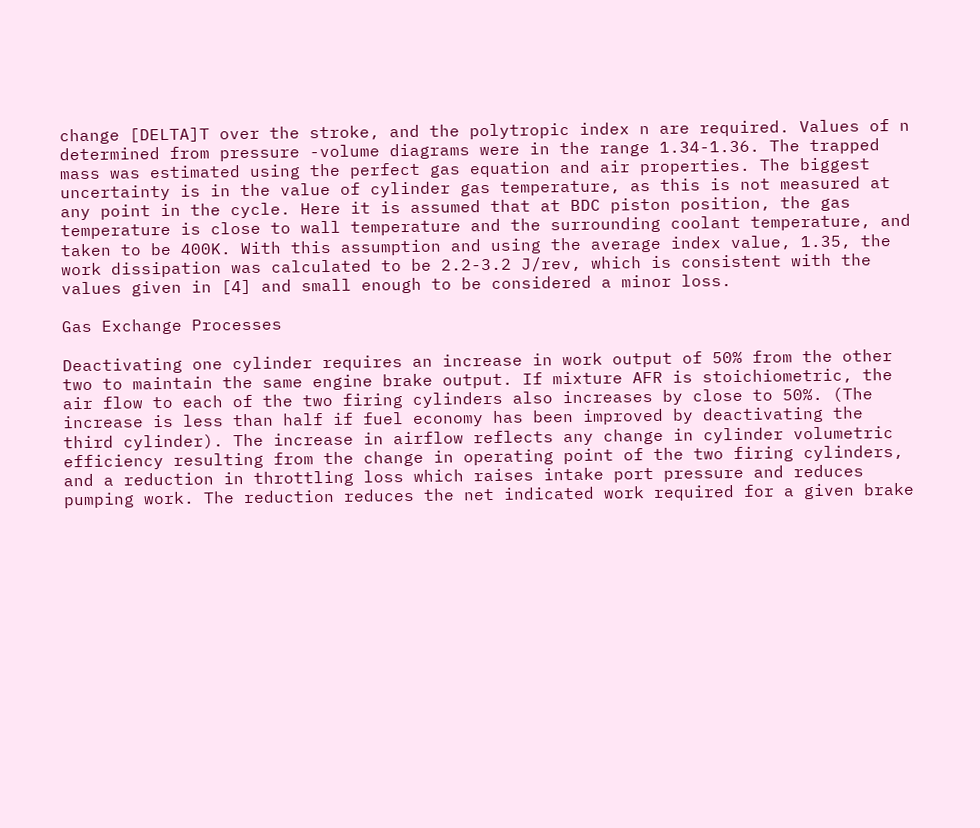change [DELTA]T over the stroke, and the polytropic index n are required. Values of n determined from pressure -volume diagrams were in the range 1.34-1.36. The trapped mass was estimated using the perfect gas equation and air properties. The biggest uncertainty is in the value of cylinder gas temperature, as this is not measured at any point in the cycle. Here it is assumed that at BDC piston position, the gas temperature is close to wall temperature and the surrounding coolant temperature, and taken to be 400K. With this assumption and using the average index value, 1.35, the work dissipation was calculated to be 2.2-3.2 J/rev, which is consistent with the values given in [4] and small enough to be considered a minor loss.

Gas Exchange Processes

Deactivating one cylinder requires an increase in work output of 50% from the other two to maintain the same engine brake output. If mixture AFR is stoichiometric, the air flow to each of the two firing cylinders also increases by close to 50%. (The increase is less than half if fuel economy has been improved by deactivating the third cylinder). The increase in airflow reflects any change in cylinder volumetric efficiency resulting from the change in operating point of the two firing cylinders, and a reduction in throttling loss which raises intake port pressure and reduces pumping work. The reduction reduces the net indicated work required for a given brake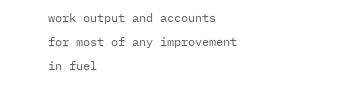work output and accounts for most of any improvement in fuel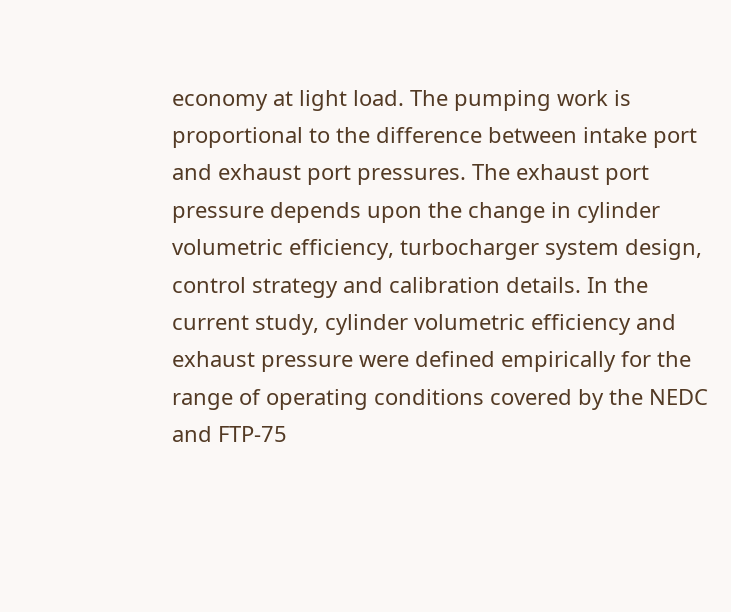economy at light load. The pumping work is proportional to the difference between intake port and exhaust port pressures. The exhaust port pressure depends upon the change in cylinder volumetric efficiency, turbocharger system design, control strategy and calibration details. In the current study, cylinder volumetric efficiency and exhaust pressure were defined empirically for the range of operating conditions covered by the NEDC and FTP-75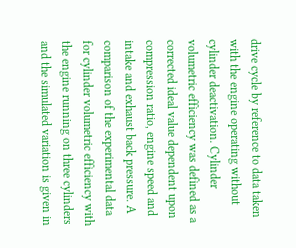drive cycle by reference to data taken with the engine operating without cylinder deactivation. Cylinder volumetric efficiency was defined as a corrected ideal value dependent upon compression ratio, engine speed and intake and exhaust back pressure. A comparison of the experimental data for cylinder volumetric efficiency with the engine running on three cylinders and the simulated variation is given in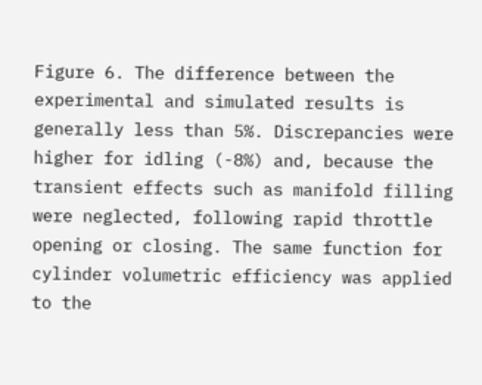Figure 6. The difference between the experimental and simulated results is generally less than 5%. Discrepancies were higher for idling (-8%) and, because the transient effects such as manifold filling were neglected, following rapid throttle opening or closing. The same function for cylinder volumetric efficiency was applied to the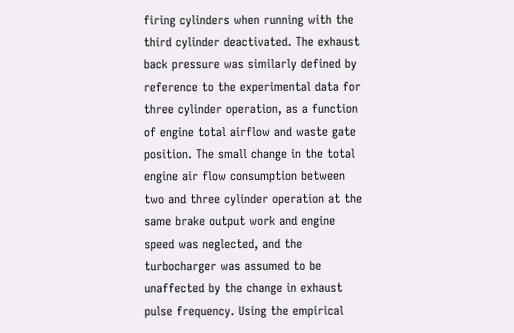firing cylinders when running with the third cylinder deactivated. The exhaust back pressure was similarly defined by reference to the experimental data for three cylinder operation, as a function of engine total airflow and waste gate position. The small change in the total engine air flow consumption between two and three cylinder operation at the same brake output work and engine speed was neglected, and the turbocharger was assumed to be unaffected by the change in exhaust pulse frequency. Using the empirical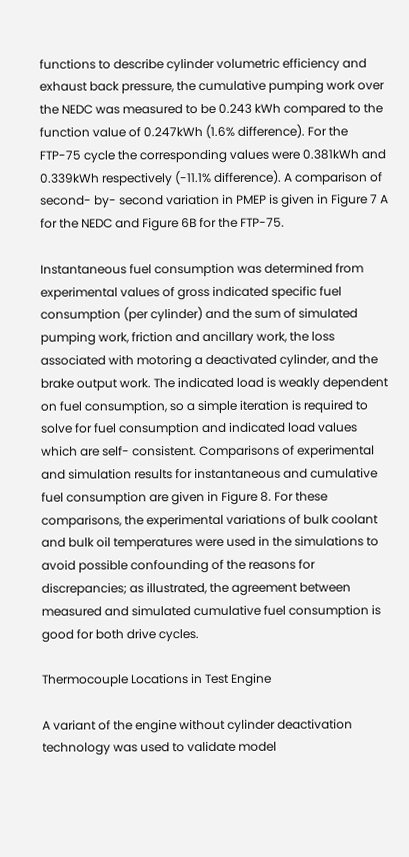functions to describe cylinder volumetric efficiency and exhaust back pressure, the cumulative pumping work over the NEDC was measured to be 0.243 kWh compared to the function value of 0.247kWh (1.6% difference). For the FTP-75 cycle the corresponding values were 0.381kWh and 0.339kWh respectively (-11.1% difference). A comparison of second- by- second variation in PMEP is given in Figure 7 A for the NEDC and Figure 6B for the FTP-75.

Instantaneous fuel consumption was determined from experimental values of gross indicated specific fuel consumption (per cylinder) and the sum of simulated pumping work, friction and ancillary work, the loss associated with motoring a deactivated cylinder, and the brake output work. The indicated load is weakly dependent on fuel consumption, so a simple iteration is required to solve for fuel consumption and indicated load values which are self- consistent. Comparisons of experimental and simulation results for instantaneous and cumulative fuel consumption are given in Figure 8. For these comparisons, the experimental variations of bulk coolant and bulk oil temperatures were used in the simulations to avoid possible confounding of the reasons for discrepancies; as illustrated, the agreement between measured and simulated cumulative fuel consumption is good for both drive cycles.

Thermocouple Locations in Test Engine

A variant of the engine without cylinder deactivation technology was used to validate model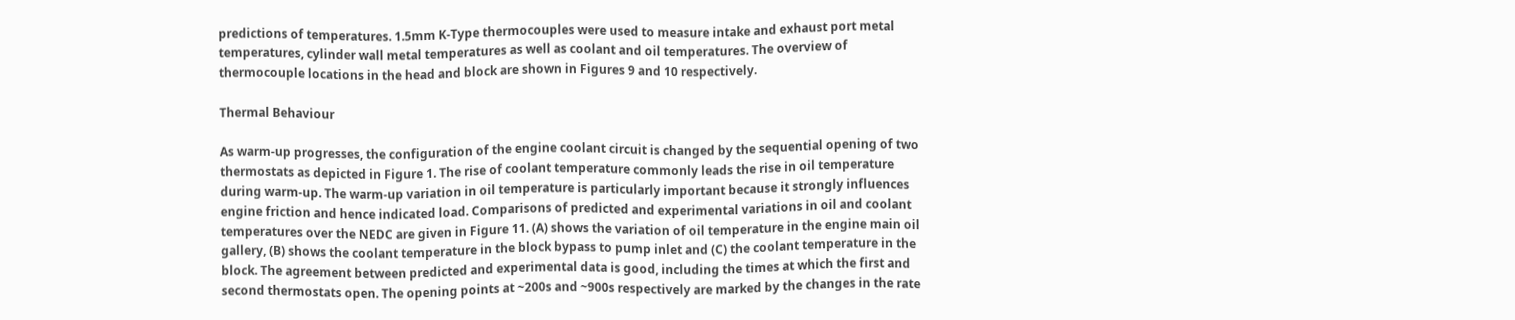predictions of temperatures. 1.5mm K-Type thermocouples were used to measure intake and exhaust port metal temperatures, cylinder wall metal temperatures as well as coolant and oil temperatures. The overview of thermocouple locations in the head and block are shown in Figures 9 and 10 respectively.

Thermal Behaviour

As warm-up progresses, the configuration of the engine coolant circuit is changed by the sequential opening of two thermostats as depicted in Figure 1. The rise of coolant temperature commonly leads the rise in oil temperature during warm-up. The warm-up variation in oil temperature is particularly important because it strongly influences engine friction and hence indicated load. Comparisons of predicted and experimental variations in oil and coolant temperatures over the NEDC are given in Figure 11. (A) shows the variation of oil temperature in the engine main oil gallery, (B) shows the coolant temperature in the block bypass to pump inlet and (C) the coolant temperature in the block. The agreement between predicted and experimental data is good, including the times at which the first and second thermostats open. The opening points at ~200s and ~900s respectively are marked by the changes in the rate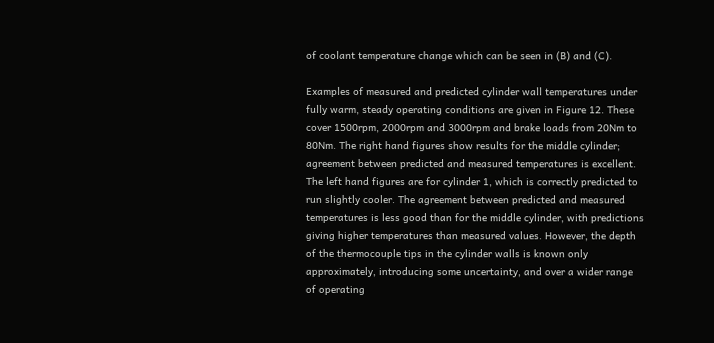of coolant temperature change which can be seen in (B) and (C).

Examples of measured and predicted cylinder wall temperatures under fully warm, steady operating conditions are given in Figure 12. These cover 1500rpm, 2000rpm and 3000rpm and brake loads from 20Nm to 80Nm. The right hand figures show results for the middle cylinder; agreement between predicted and measured temperatures is excellent. The left hand figures are for cylinder 1, which is correctly predicted to run slightly cooler. The agreement between predicted and measured temperatures is less good than for the middle cylinder, with predictions giving higher temperatures than measured values. However, the depth of the thermocouple tips in the cylinder walls is known only approximately, introducing some uncertainty, and over a wider range of operating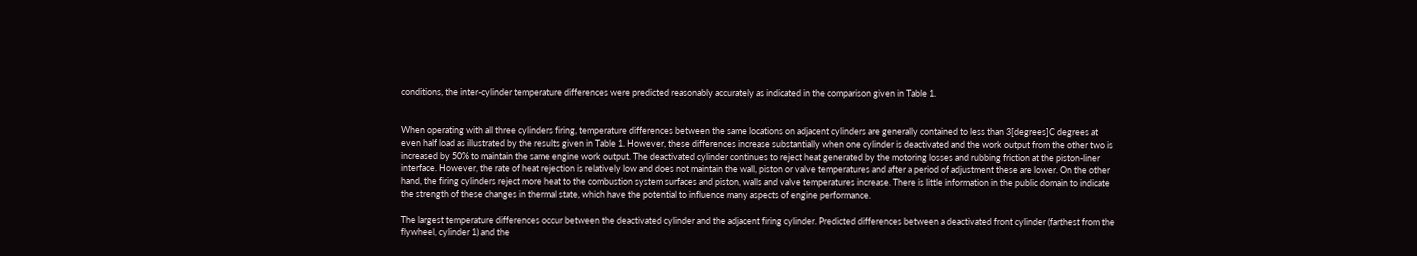conditions, the inter-cylinder temperature differences were predicted reasonably accurately as indicated in the comparison given in Table 1.


When operating with all three cylinders firing, temperature differences between the same locations on adjacent cylinders are generally contained to less than 3[degrees]C degrees at even half load as illustrated by the results given in Table 1. However, these differences increase substantially when one cylinder is deactivated and the work output from the other two is increased by 50% to maintain the same engine work output. The deactivated cylinder continues to reject heat generated by the motoring losses and rubbing friction at the piston-liner interface. However, the rate of heat rejection is relatively low and does not maintain the wall, piston or valve temperatures and after a period of adjustment these are lower. On the other hand, the firing cylinders reject more heat to the combustion system surfaces and piston, walls and valve temperatures increase. There is little information in the public domain to indicate the strength of these changes in thermal state, which have the potential to influence many aspects of engine performance.

The largest temperature differences occur between the deactivated cylinder and the adjacent firing cylinder. Predicted differences between a deactivated front cylinder (farthest from the flywheel, cylinder 1) and the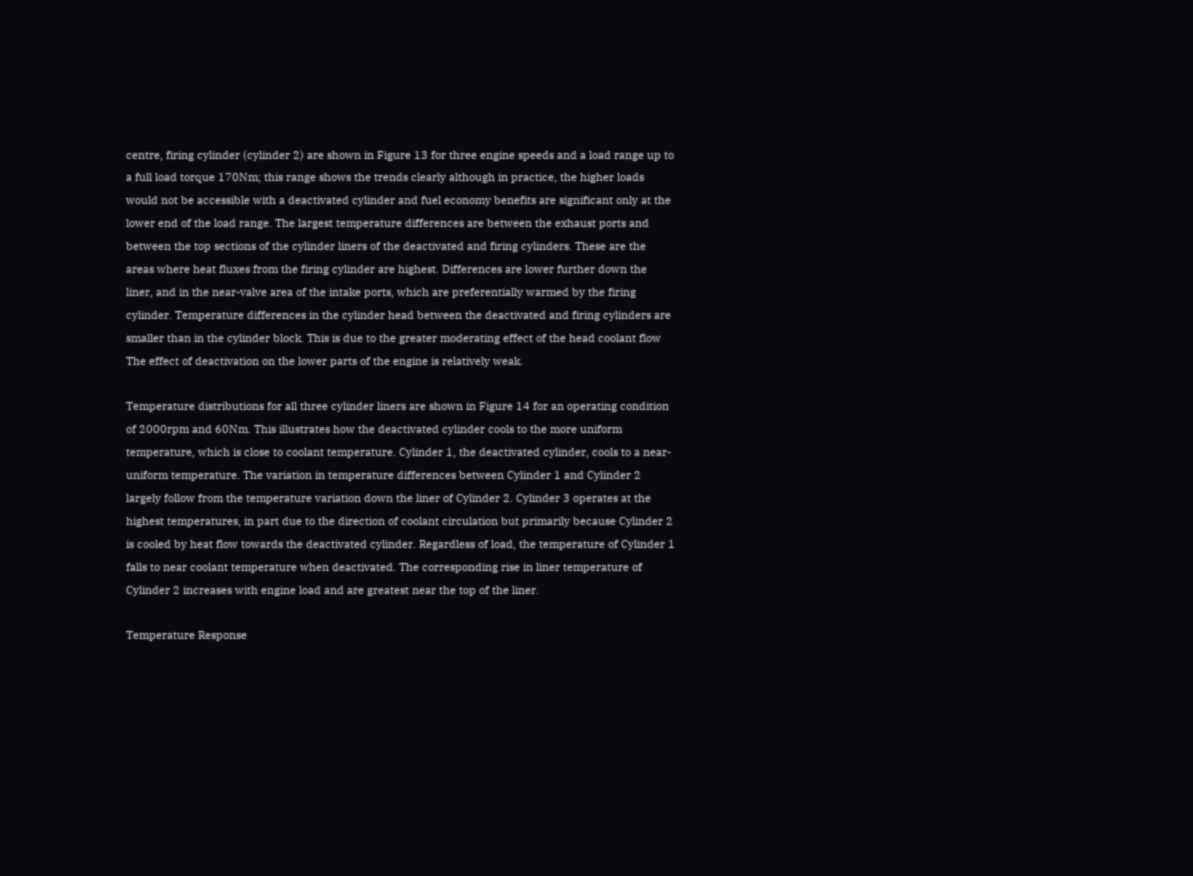centre, firing cylinder (cylinder 2) are shown in Figure 13 for three engine speeds and a load range up to a full load torque 170Nm; this range shows the trends clearly although in practice, the higher loads would not be accessible with a deactivated cylinder and fuel economy benefits are significant only at the lower end of the load range. The largest temperature differences are between the exhaust ports and between the top sections of the cylinder liners of the deactivated and firing cylinders. These are the areas where heat fluxes from the firing cylinder are highest. Differences are lower further down the liner, and in the near-valve area of the intake ports, which are preferentially warmed by the firing cylinder. Temperature differences in the cylinder head between the deactivated and firing cylinders are smaller than in the cylinder block. This is due to the greater moderating effect of the head coolant flow The effect of deactivation on the lower parts of the engine is relatively weak.

Temperature distributions for all three cylinder liners are shown in Figure 14 for an operating condition of 2000rpm and 60Nm. This illustrates how the deactivated cylinder cools to the more uniform temperature, which is close to coolant temperature. Cylinder 1, the deactivated cylinder, cools to a near-uniform temperature. The variation in temperature differences between Cylinder 1 and Cylinder 2 largely follow from the temperature variation down the liner of Cylinder 2. Cylinder 3 operates at the highest temperatures, in part due to the direction of coolant circulation but primarily because Cylinder 2 is cooled by heat flow towards the deactivated cylinder. Regardless of load, the temperature of Cylinder 1 falls to near coolant temperature when deactivated. The corresponding rise in liner temperature of Cylinder 2 increases with engine load and are greatest near the top of the liner.

Temperature Response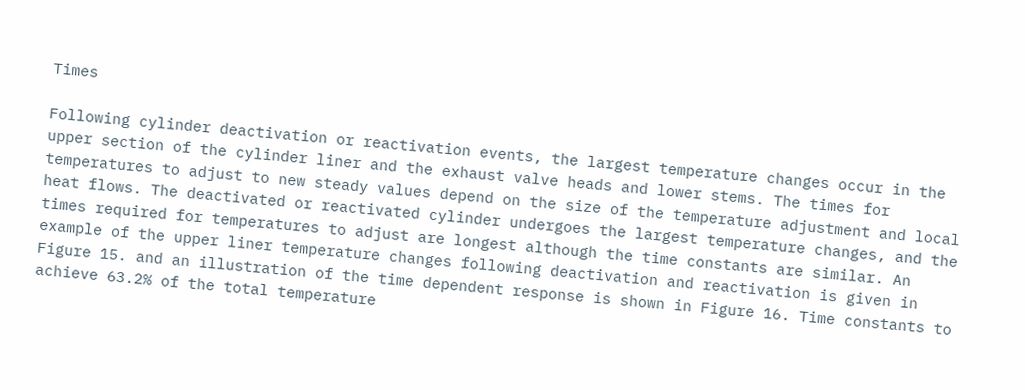Times

Following cylinder deactivation or reactivation events, the largest temperature changes occur in the upper section of the cylinder liner and the exhaust valve heads and lower stems. The times for temperatures to adjust to new steady values depend on the size of the temperature adjustment and local heat flows. The deactivated or reactivated cylinder undergoes the largest temperature changes, and the times required for temperatures to adjust are longest although the time constants are similar. An example of the upper liner temperature changes following deactivation and reactivation is given in Figure 15. and an illustration of the time dependent response is shown in Figure 16. Time constants to achieve 63.2% of the total temperature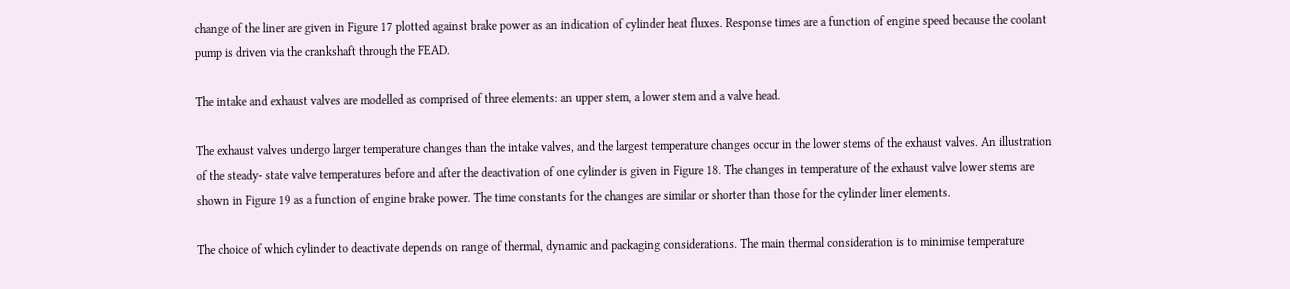change of the liner are given in Figure 17 plotted against brake power as an indication of cylinder heat fluxes. Response times are a function of engine speed because the coolant pump is driven via the crankshaft through the FEAD.

The intake and exhaust valves are modelled as comprised of three elements: an upper stem, a lower stem and a valve head.

The exhaust valves undergo larger temperature changes than the intake valves, and the largest temperature changes occur in the lower stems of the exhaust valves. An illustration of the steady- state valve temperatures before and after the deactivation of one cylinder is given in Figure 18. The changes in temperature of the exhaust valve lower stems are shown in Figure 19 as a function of engine brake power. The time constants for the changes are similar or shorter than those for the cylinder liner elements.

The choice of which cylinder to deactivate depends on range of thermal, dynamic and packaging considerations. The main thermal consideration is to minimise temperature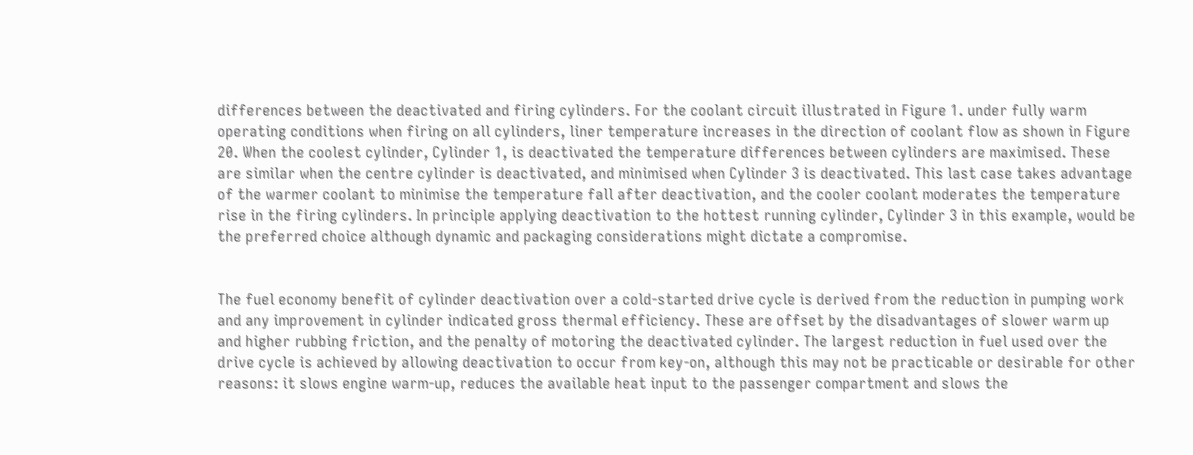differences between the deactivated and firing cylinders. For the coolant circuit illustrated in Figure 1. under fully warm operating conditions when firing on all cylinders, liner temperature increases in the direction of coolant flow as shown in Figure 20. When the coolest cylinder, Cylinder 1, is deactivated the temperature differences between cylinders are maximised. These are similar when the centre cylinder is deactivated, and minimised when Cylinder 3 is deactivated. This last case takes advantage of the warmer coolant to minimise the temperature fall after deactivation, and the cooler coolant moderates the temperature rise in the firing cylinders. In principle applying deactivation to the hottest running cylinder, Cylinder 3 in this example, would be the preferred choice although dynamic and packaging considerations might dictate a compromise.


The fuel economy benefit of cylinder deactivation over a cold-started drive cycle is derived from the reduction in pumping work and any improvement in cylinder indicated gross thermal efficiency. These are offset by the disadvantages of slower warm up and higher rubbing friction, and the penalty of motoring the deactivated cylinder. The largest reduction in fuel used over the drive cycle is achieved by allowing deactivation to occur from key-on, although this may not be practicable or desirable for other reasons: it slows engine warm-up, reduces the available heat input to the passenger compartment and slows the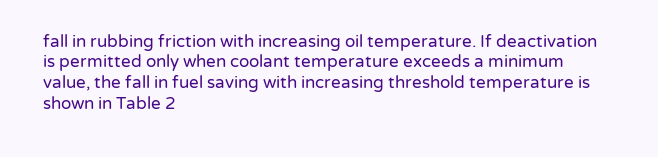fall in rubbing friction with increasing oil temperature. If deactivation is permitted only when coolant temperature exceeds a minimum value, the fall in fuel saving with increasing threshold temperature is shown in Table 2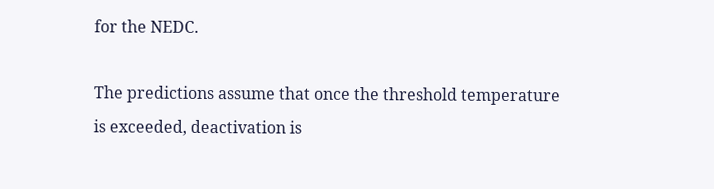for the NEDC.

The predictions assume that once the threshold temperature is exceeded, deactivation is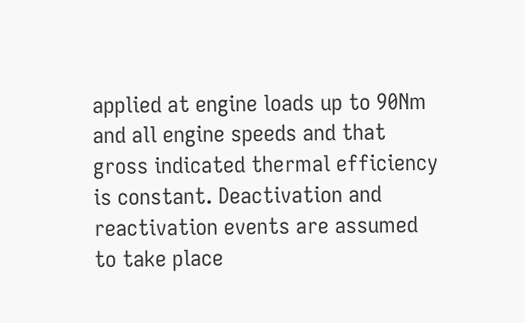applied at engine loads up to 90Nm and all engine speeds and that gross indicated thermal efficiency is constant. Deactivation and reactivation events are assumed to take place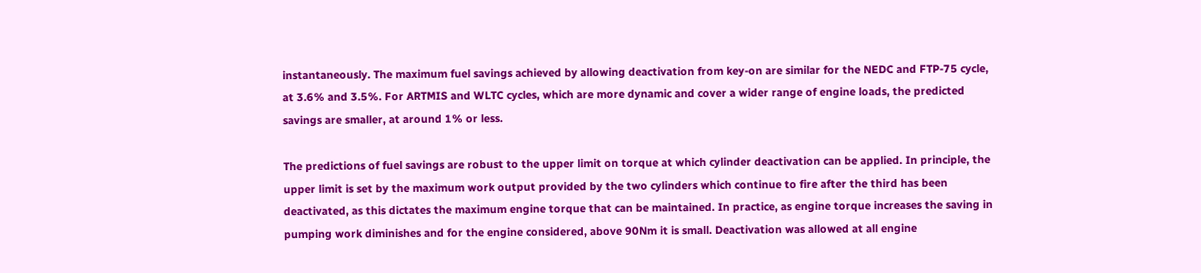instantaneously. The maximum fuel savings achieved by allowing deactivation from key-on are similar for the NEDC and FTP-75 cycle, at 3.6% and 3.5%. For ARTMIS and WLTC cycles, which are more dynamic and cover a wider range of engine loads, the predicted savings are smaller, at around 1% or less.

The predictions of fuel savings are robust to the upper limit on torque at which cylinder deactivation can be applied. In principle, the upper limit is set by the maximum work output provided by the two cylinders which continue to fire after the third has been deactivated, as this dictates the maximum engine torque that can be maintained. In practice, as engine torque increases the saving in pumping work diminishes and for the engine considered, above 90Nm it is small. Deactivation was allowed at all engine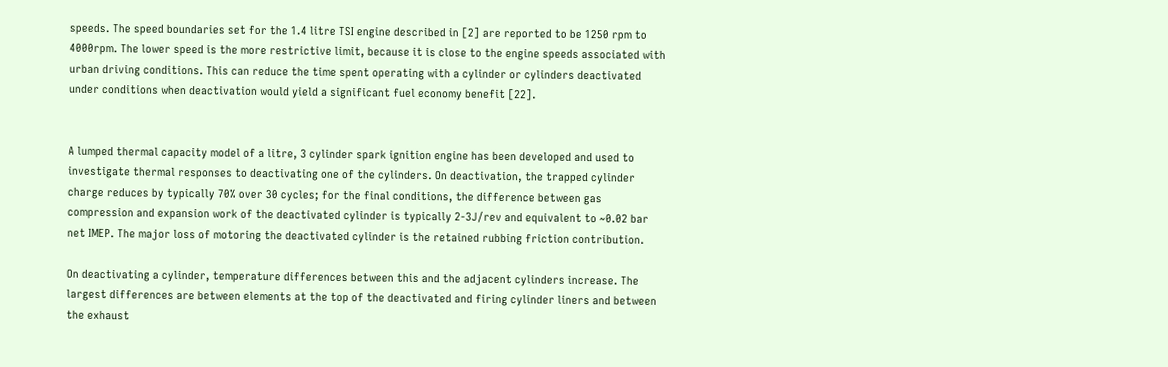speeds. The speed boundaries set for the 1.4 litre TSI engine described in [2] are reported to be 1250 rpm to 4000rpm. The lower speed is the more restrictive limit, because it is close to the engine speeds associated with urban driving conditions. This can reduce the time spent operating with a cylinder or cylinders deactivated under conditions when deactivation would yield a significant fuel economy benefit [22].


A lumped thermal capacity model of a litre, 3 cylinder spark ignition engine has been developed and used to investigate thermal responses to deactivating one of the cylinders. On deactivation, the trapped cylinder charge reduces by typically 70% over 30 cycles; for the final conditions, the difference between gas compression and expansion work of the deactivated cylinder is typically 2-3J/rev and equivalent to ~0.02 bar net IMEP. The major loss of motoring the deactivated cylinder is the retained rubbing friction contribution.

On deactivating a cylinder, temperature differences between this and the adjacent cylinders increase. The largest differences are between elements at the top of the deactivated and firing cylinder liners and between the exhaust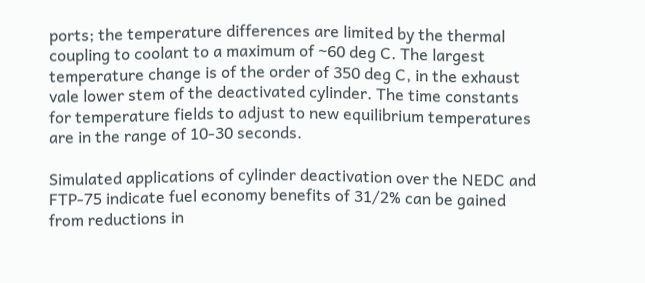ports; the temperature differences are limited by the thermal coupling to coolant to a maximum of ~60 deg C. The largest temperature change is of the order of 350 deg C, in the exhaust vale lower stem of the deactivated cylinder. The time constants for temperature fields to adjust to new equilibrium temperatures are in the range of 10-30 seconds.

Simulated applications of cylinder deactivation over the NEDC and FTP-75 indicate fuel economy benefits of 31/2% can be gained from reductions in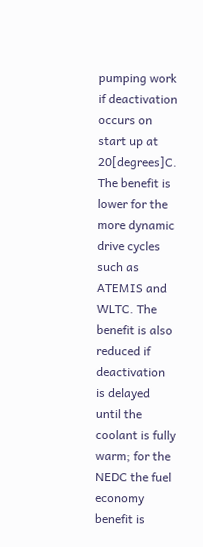pumping work if deactivation occurs on start up at 20[degrees]C. The benefit is lower for the more dynamic drive cycles such as ATEMIS and WLTC. The benefit is also reduced if deactivation is delayed until the coolant is fully warm; for the NEDC the fuel economy benefit is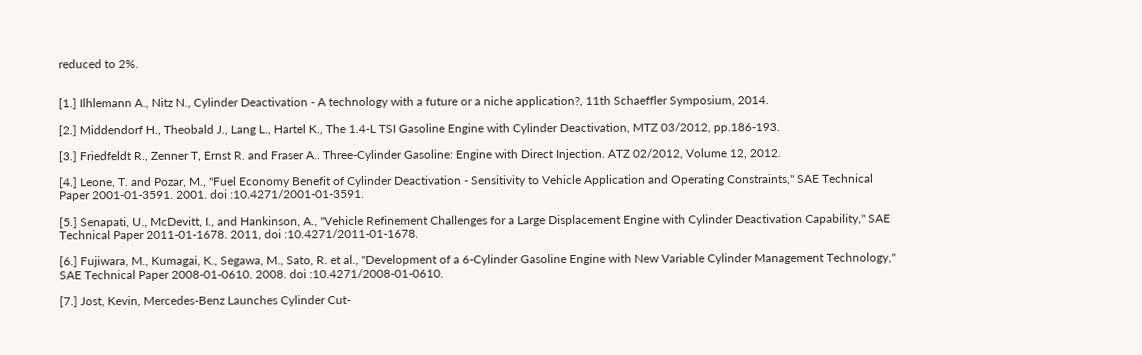reduced to 2%.


[1.] Ilhlemann A., Nitz N., Cylinder Deactivation - A technology with a future or a niche application?, 11th Schaeffler Symposium, 2014.

[2.] Middendorf H., Theobald J., Lang L., Hartel K., The 1.4-L TSI Gasoline Engine with Cylinder Deactivation, MTZ 03/2012, pp.186-193.

[3.] Friedfeldt R., Zenner T, Ernst R. and Fraser A.. Three-Cylinder Gasoline: Engine with Direct Injection. ATZ 02/2012, Volume 12, 2012.

[4.] Leone, T. and Pozar, M., "Fuel Economy Benefit of Cylinder Deactivation - Sensitivity to Vehicle Application and Operating Constraints," SAE Technical Paper 2001-01-3591. 2001. doi :10.4271/2001-01-3591.

[5.] Senapati, U., McDevitt, I., and Hankinson, A., "Vehicle Refinement Challenges for a Large Displacement Engine with Cylinder Deactivation Capability," SAE Technical Paper 2011-01-1678. 2011, doi :10.4271/2011-01-1678.

[6.] Fujiwara, M., Kumagai, K., Segawa, M., Sato, R. et al., "Development of a 6-Cylinder Gasoline Engine with New Variable Cylinder Management Technology," SAE Technical Paper 2008-01-0610. 2008. doi :10.4271/2008-01-0610.

[7.] Jost, Kevin, Mercedes-Benz Launches Cylinder Cut-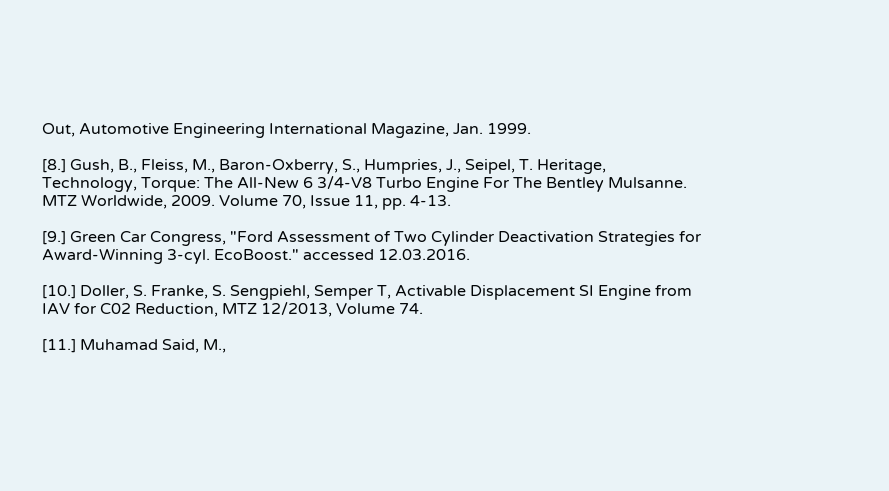Out, Automotive Engineering International Magazine, Jan. 1999.

[8.] Gush, B., Fleiss, M., Baron-Oxberry, S., Humpries, J., Seipel, T. Heritage, Technology, Torque: The All-New 6 3/4-V8 Turbo Engine For The Bentley Mulsanne. MTZ Worldwide, 2009. Volume 70, Issue 11, pp. 4-13.

[9.] Green Car Congress, "Ford Assessment of Two Cylinder Deactivation Strategies for Award-Winning 3-cyl. EcoBoost." accessed 12.03.2016.

[10.] Doller, S. Franke, S. Sengpiehl, Semper T, Activable Displacement SI Engine from IAV for C02 Reduction, MTZ 12/2013, Volume 74.

[11.] Muhamad Said, M.,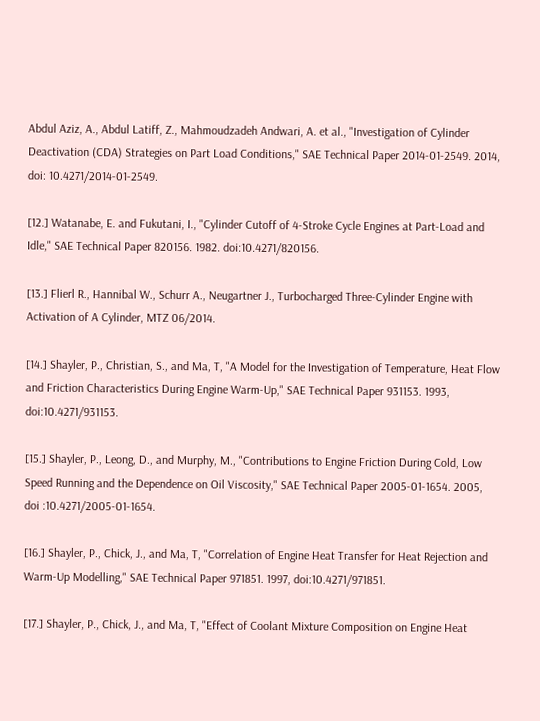Abdul Aziz, A., Abdul Latiff, Z., Mahmoudzadeh Andwari, A. et al., "Investigation of Cylinder Deactivation (CDA) Strategies on Part Load Conditions," SAE Technical Paper 2014-01-2549. 2014, doi: 10.4271/2014-01-2549.

[12.] Watanabe, E. and Fukutani, I., "Cylinder Cutoff of 4-Stroke Cycle Engines at Part-Load and Idle," SAE Technical Paper 820156. 1982. doi:10.4271/820156.

[13.] Flierl R., Hannibal W., Schurr A., Neugartner J., Turbocharged Three-Cylinder Engine with Activation of A Cylinder, MTZ 06/2014.

[14.] Shayler, P., Christian, S., and Ma, T, "A Model for the Investigation of Temperature, Heat Flow and Friction Characteristics During Engine Warm-Up," SAE Technical Paper 931153. 1993, doi:10.4271/931153.

[15.] Shayler, P., Leong, D., and Murphy, M., "Contributions to Engine Friction During Cold, Low Speed Running and the Dependence on Oil Viscosity," SAE Technical Paper 2005-01-1654. 2005, doi :10.4271/2005-01-1654.

[16.] Shayler, P., Chick, J., and Ma, T, "Correlation of Engine Heat Transfer for Heat Rejection and Warm-Up Modelling," SAE Technical Paper 971851. 1997, doi:10.4271/971851.

[17.] Shayler, P., Chick, J., and Ma, T, "Effect of Coolant Mixture Composition on Engine Heat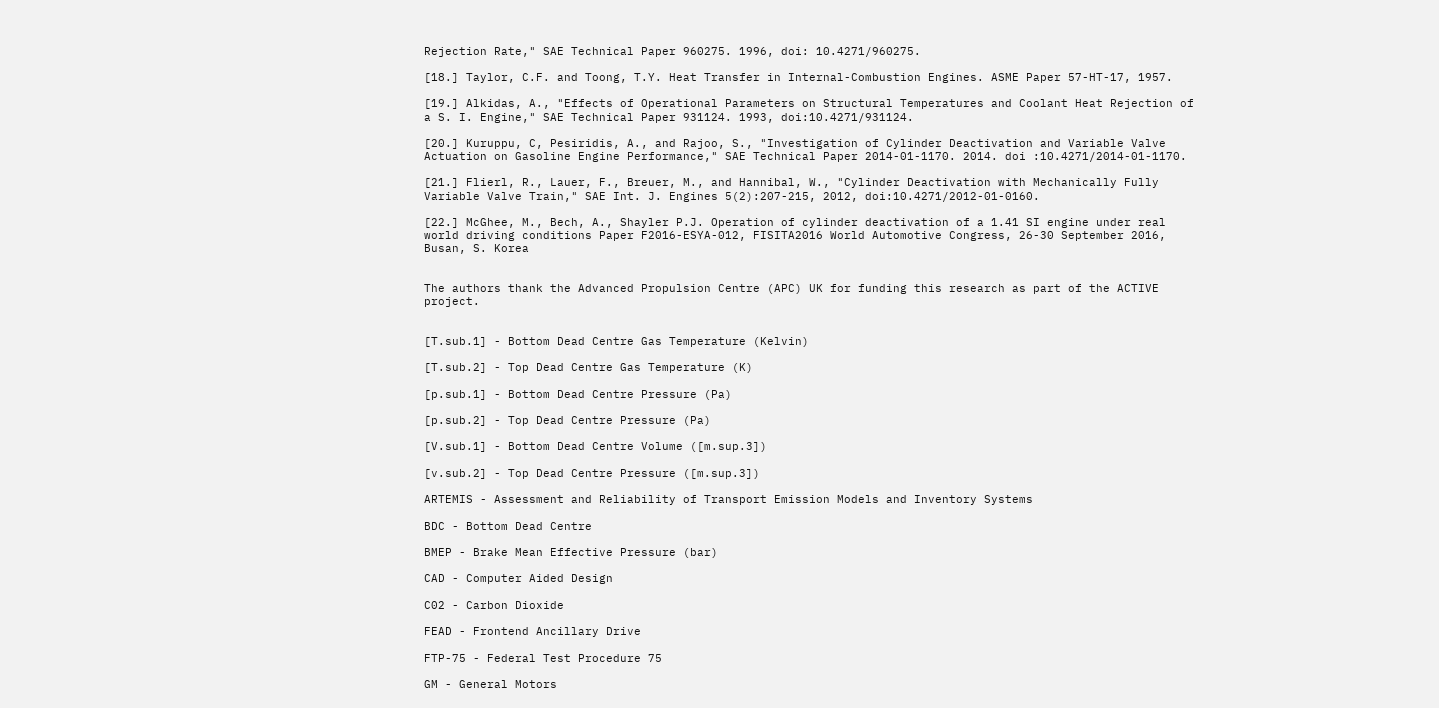Rejection Rate," SAE Technical Paper 960275. 1996, doi: 10.4271/960275.

[18.] Taylor, C.F. and Toong, T.Y. Heat Transfer in Internal-Combustion Engines. ASME Paper 57-HT-17, 1957.

[19.] Alkidas, A., "Effects of Operational Parameters on Structural Temperatures and Coolant Heat Rejection of a S. I. Engine," SAE Technical Paper 931124. 1993, doi:10.4271/931124.

[20.] Kuruppu, C, Pesiridis, A., and Rajoo, S., "Investigation of Cylinder Deactivation and Variable Valve Actuation on Gasoline Engine Performance," SAE Technical Paper 2014-01-1170. 2014. doi :10.4271/2014-01-1170.

[21.] Flierl, R., Lauer, F., Breuer, M., and Hannibal, W., "Cylinder Deactivation with Mechanically Fully Variable Valve Train," SAE Int. J. Engines 5(2):207-215, 2012, doi:10.4271/2012-01-0160.

[22.] McGhee, M., Bech, A., Shayler P.J. Operation of cylinder deactivation of a 1.41 SI engine under real world driving conditions Paper F2016-ESYA-012, FISITA2016 World Automotive Congress, 26-30 September 2016, Busan, S. Korea


The authors thank the Advanced Propulsion Centre (APC) UK for funding this research as part of the ACTIVE project.


[T.sub.1] - Bottom Dead Centre Gas Temperature (Kelvin)

[T.sub.2] - Top Dead Centre Gas Temperature (K)

[p.sub.1] - Bottom Dead Centre Pressure (Pa)

[p.sub.2] - Top Dead Centre Pressure (Pa)

[V.sub.1] - Bottom Dead Centre Volume ([m.sup.3])

[v.sub.2] - Top Dead Centre Pressure ([m.sup.3])

ARTEMIS - Assessment and Reliability of Transport Emission Models and Inventory Systems

BDC - Bottom Dead Centre

BMEP - Brake Mean Effective Pressure (bar)

CAD - Computer Aided Design

C02 - Carbon Dioxide

FEAD - Frontend Ancillary Drive

FTP-75 - Federal Test Procedure 75

GM - General Motors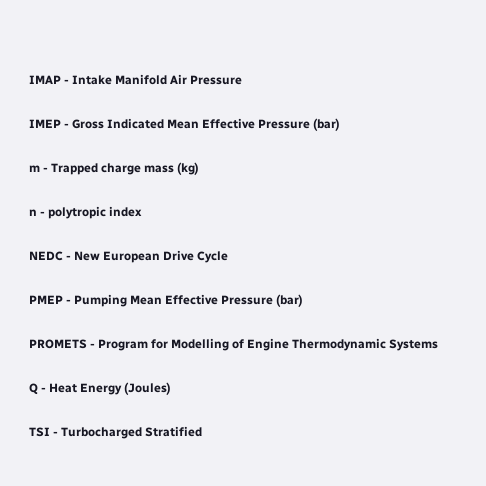IMAP - Intake Manifold Air Pressure

IMEP - Gross Indicated Mean Effective Pressure (bar)

m - Trapped charge mass (kg)

n - polytropic index

NEDC - New European Drive Cycle

PMEP - Pumping Mean Effective Pressure (bar)

PROMETS - Program for Modelling of Engine Thermodynamic Systems

Q - Heat Energy (Joules)

TSI - Turbocharged Stratified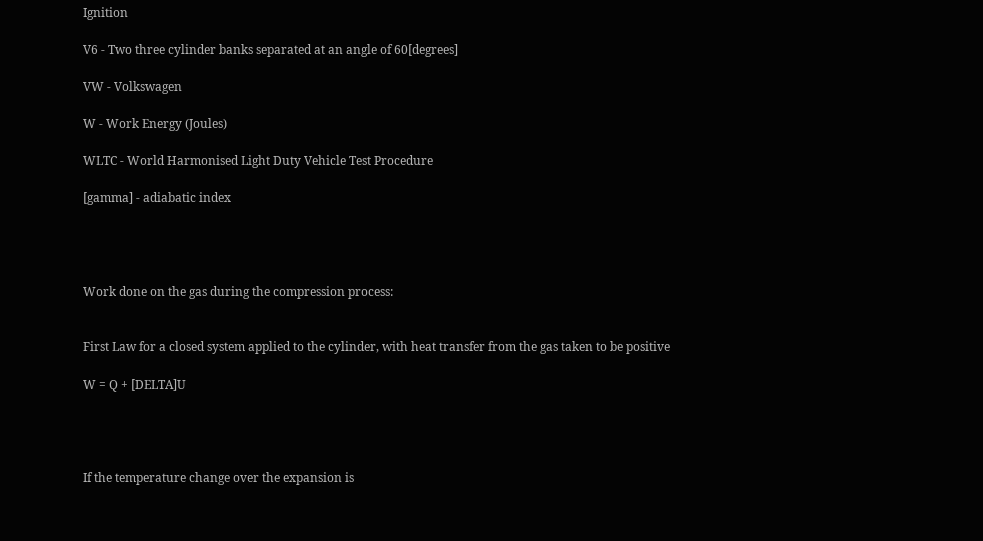Ignition

V6 - Two three cylinder banks separated at an angle of 60[degrees]

VW - Volkswagen

W - Work Energy (Joules)

WLTC - World Harmonised Light Duty Vehicle Test Procedure

[gamma] - adiabatic index




Work done on the gas during the compression process:


First Law for a closed system applied to the cylinder, with heat transfer from the gas taken to be positive

W = Q + [DELTA]U




If the temperature change over the expansion is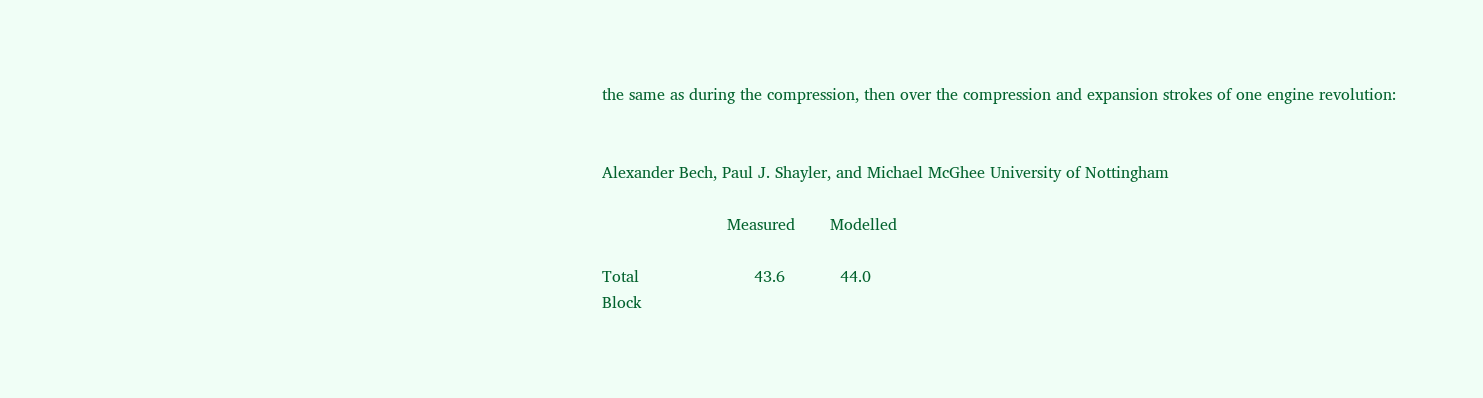the same as during the compression, then over the compression and expansion strokes of one engine revolution:


Alexander Bech, Paul J. Shayler, and Michael McGhee University of Nottingham

                         Measured       Modelled

Total                       43.6           44.0
Block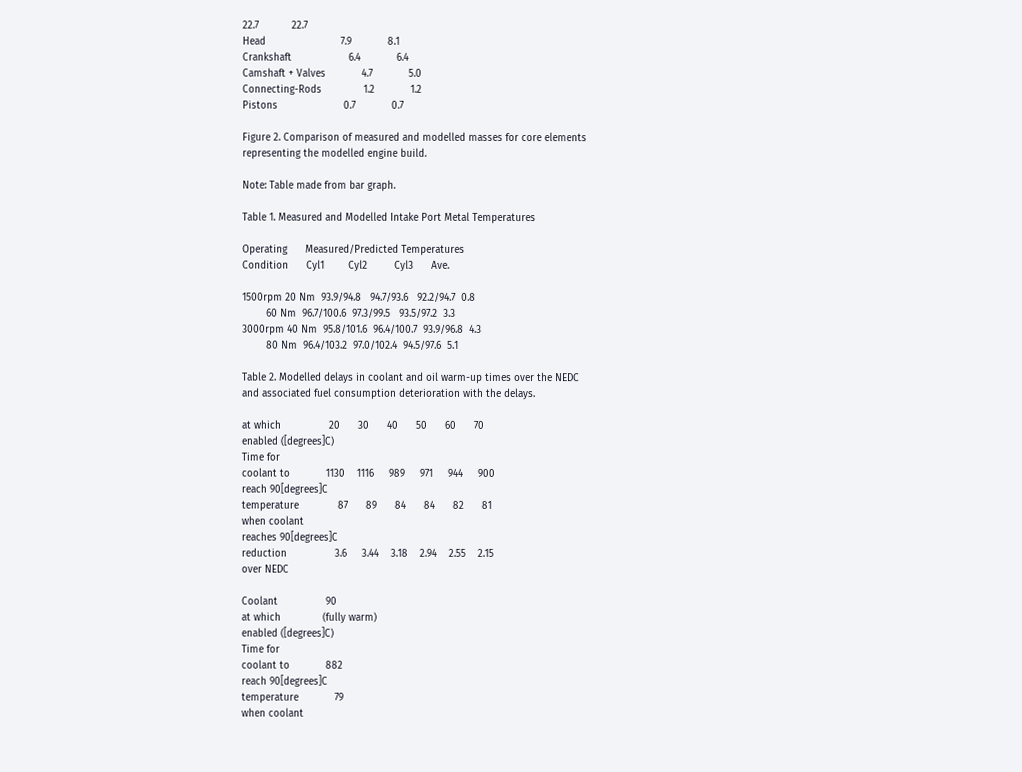22.7           22.7
Head                         7.9            8.1
Crankshaft                   6.4            6.4
Camshaft + Valves            4.7            5.0
Connecting-Rods              1.2            1.2
Pistons                      0.7            0.7

Figure 2. Comparison of measured and modelled masses for core elements
representing the modelled engine build.

Note: Table made from bar graph.

Table 1. Measured and Modelled Intake Port Metal Temperatures

Operating      Measured/Predicted Temperatures
Condition      Cyl1        Cyl2         Cyl3      Ave.

1500rpm 20 Nm  93.9/94.8   94.7/93.6   92.2/94.7  0.8
        60 Nm  96.7/100.6  97.3/99.5   93.5/97.2  3.3
3000rpm 40 Nm  95.8/101.6  96.4/100.7  93.9/96.8  4.3
        80 Nm  96.4/103.2  97.0/102.4  94.5/97.6  5.1

Table 2. Modelled delays in coolant and oil warm-up times over the NEDC
and associated fuel consumption deterioration with the delays.

at which                20      30      40      50      60      70
enabled ([degrees]C)
Time for
coolant to            1130    1116     989     971     944     900
reach 90[degrees]C
temperature             87      89      84      84      82      81
when coolant
reaches 90[degrees]C
reduction                3.6     3.44    3.18    2.94    2.55    2.15
over NEDC

Coolant                90
at which              (fully warm)
enabled ([degrees]C)
Time for
coolant to            882
reach 90[degrees]C
temperature            79
when coolant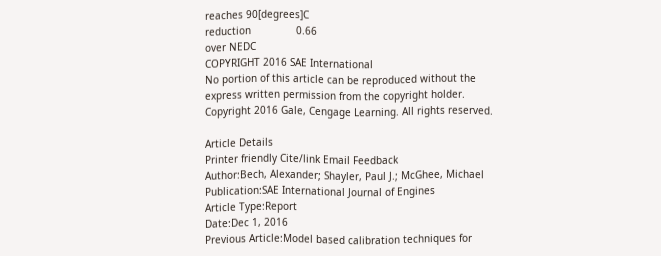reaches 90[degrees]C
reduction               0.66
over NEDC
COPYRIGHT 2016 SAE International
No portion of this article can be reproduced without the express written permission from the copyright holder.
Copyright 2016 Gale, Cengage Learning. All rights reserved.

Article Details
Printer friendly Cite/link Email Feedback
Author:Bech, Alexander; Shayler, Paul J.; McGhee, Michael
Publication:SAE International Journal of Engines
Article Type:Report
Date:Dec 1, 2016
Previous Article:Model based calibration techniques for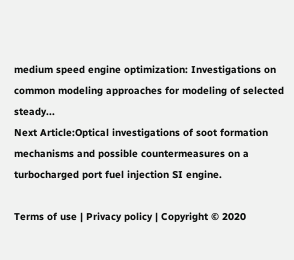medium speed engine optimization: Investigations on common modeling approaches for modeling of selected steady...
Next Article:Optical investigations of soot formation mechanisms and possible countermeasures on a turbocharged port fuel injection SI engine.

Terms of use | Privacy policy | Copyright © 2020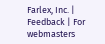Farlex, Inc. | Feedback | For webmasters